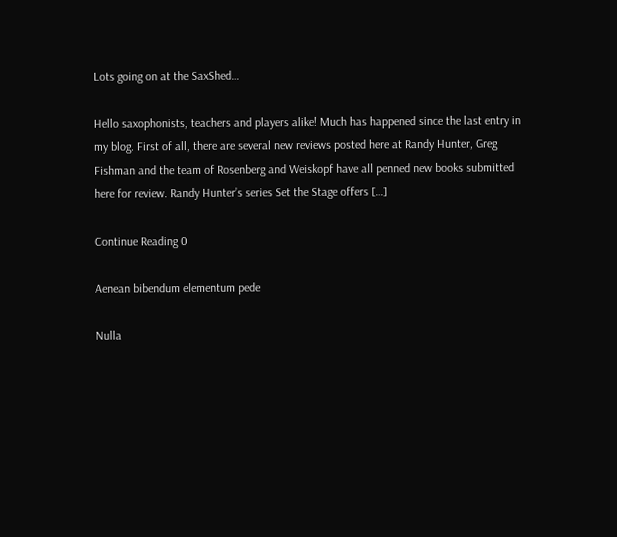Lots going on at the SaxShed…

Hello saxophonists, teachers and players alike! Much has happened since the last entry in my blog. First of all, there are several new reviews posted here at Randy Hunter, Greg Fishman and the team of Rosenberg and Weiskopf have all penned new books submitted here for review. Randy Hunter’s series Set the Stage offers […]

Continue Reading 0

Aenean bibendum elementum pede

Nulla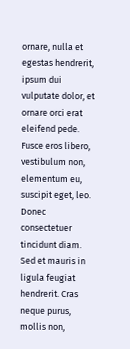ornare, nulla et egestas hendrerit, ipsum dui vulputate dolor, et ornare orci erat eleifend pede. Fusce eros libero, vestibulum non, elementum eu, suscipit eget, leo. Donec consectetuer tincidunt diam. Sed et mauris in ligula feugiat hendrerit. Cras neque purus, mollis non,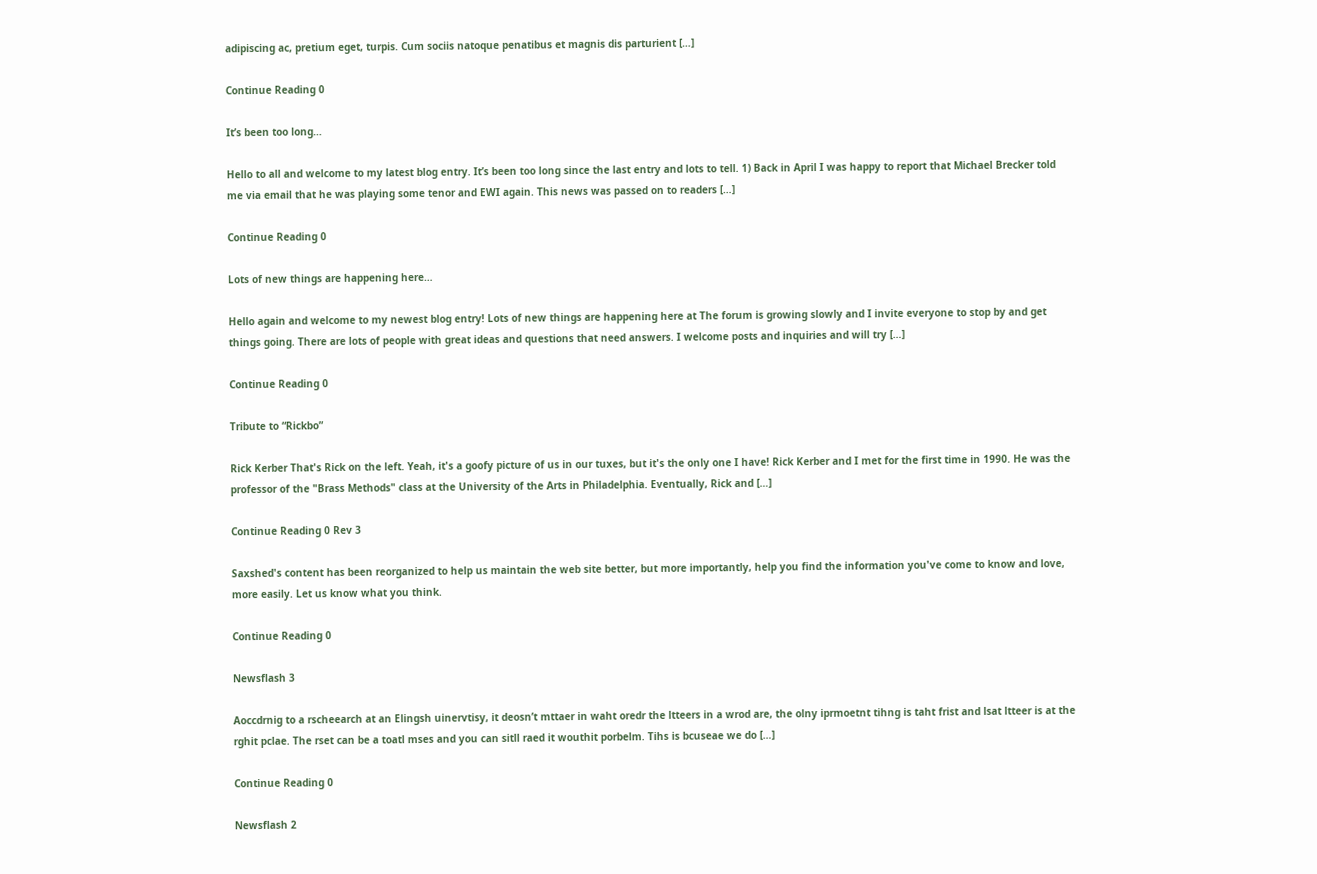adipiscing ac, pretium eget, turpis. Cum sociis natoque penatibus et magnis dis parturient […]

Continue Reading 0

It’s been too long…

Hello to all and welcome to my latest blog entry. It’s been too long since the last entry and lots to tell. 1) Back in April I was happy to report that Michael Brecker told me via email that he was playing some tenor and EWI again. This news was passed on to readers […]

Continue Reading 0

Lots of new things are happening here…

Hello again and welcome to my newest blog entry! Lots of new things are happening here at The forum is growing slowly and I invite everyone to stop by and get things going. There are lots of people with great ideas and questions that need answers. I welcome posts and inquiries and will try […]

Continue Reading 0

Tribute to “Rickbo”

Rick Kerber That's Rick on the left. Yeah, it's a goofy picture of us in our tuxes, but it's the only one I have! Rick Kerber and I met for the first time in 1990. He was the professor of the "Brass Methods" class at the University of the Arts in Philadelphia. Eventually, Rick and […]

Continue Reading 0 Rev 3

Saxshed's content has been reorganized to help us maintain the web site better, but more importantly, help you find the information you've come to know and love, more easily. Let us know what you think.

Continue Reading 0

Newsflash 3

Aoccdrnig to a rscheearch at an Elingsh uinervtisy, it deosn’t mttaer in waht oredr the ltteers in a wrod are, the olny iprmoetnt tihng is taht frist and lsat ltteer is at the rghit pclae. The rset can be a toatl mses and you can sitll raed it wouthit porbelm. Tihs is bcuseae we do […]

Continue Reading 0

Newsflash 2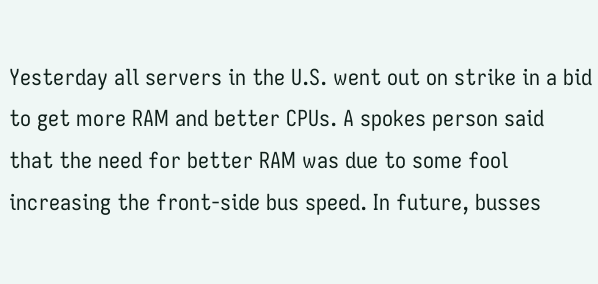Yesterday all servers in the U.S. went out on strike in a bid to get more RAM and better CPUs. A spokes person said that the need for better RAM was due to some fool increasing the front-side bus speed. In future, busses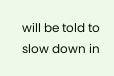will be told to slow down in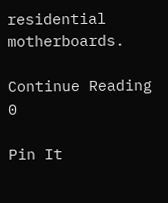residential motherboards.

Continue Reading 0

Pin It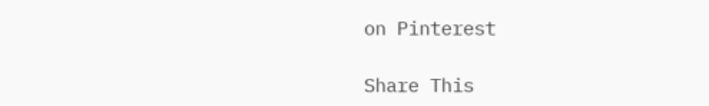on Pinterest

Share This